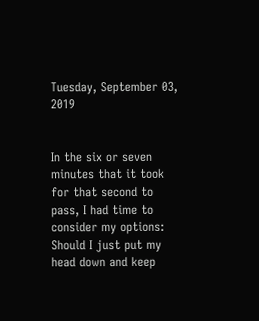Tuesday, September 03, 2019


In the six or seven minutes that it took for that second to pass, I had time to consider my options: Should I just put my head down and keep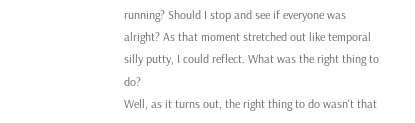running? Should I stop and see if everyone was alright? As that moment stretched out like temporal silly putty, I could reflect. What was the right thing to do?
Well, as it turns out, the right thing to do wasn't that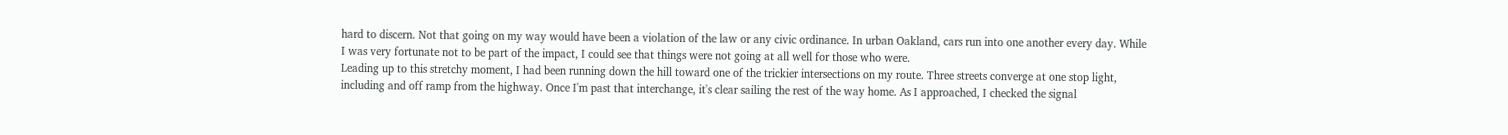hard to discern. Not that going on my way would have been a violation of the law or any civic ordinance. In urban Oakland, cars run into one another every day. While I was very fortunate not to be part of the impact, I could see that things were not going at all well for those who were.
Leading up to this stretchy moment, I had been running down the hill toward one of the trickier intersections on my route. Three streets converge at one stop light, including and off ramp from the highway. Once I'm past that interchange, it's clear sailing the rest of the way home. As I approached, I checked the signal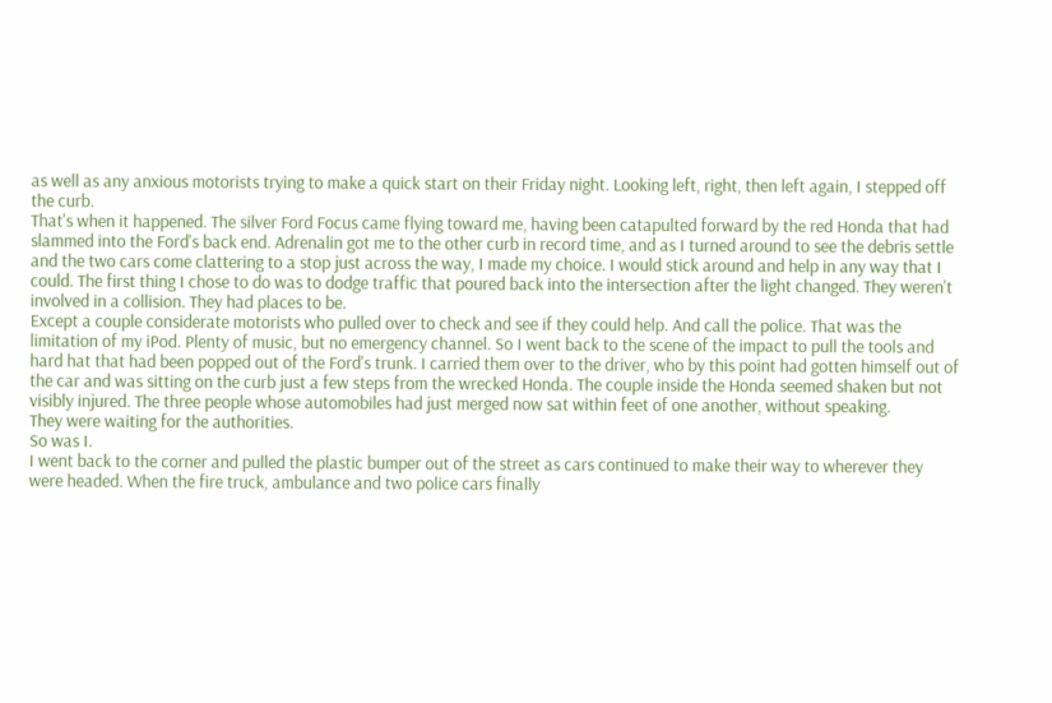as well as any anxious motorists trying to make a quick start on their Friday night. Looking left, right, then left again, I stepped off the curb.
That's when it happened. The silver Ford Focus came flying toward me, having been catapulted forward by the red Honda that had slammed into the Ford's back end. Adrenalin got me to the other curb in record time, and as I turned around to see the debris settle and the two cars come clattering to a stop just across the way, I made my choice. I would stick around and help in any way that I could. The first thing I chose to do was to dodge traffic that poured back into the intersection after the light changed. They weren't involved in a collision. They had places to be.
Except a couple considerate motorists who pulled over to check and see if they could help. And call the police. That was the limitation of my iPod. Plenty of music, but no emergency channel. So I went back to the scene of the impact to pull the tools and hard hat that had been popped out of the Ford's trunk. I carried them over to the driver, who by this point had gotten himself out of the car and was sitting on the curb just a few steps from the wrecked Honda. The couple inside the Honda seemed shaken but not visibly injured. The three people whose automobiles had just merged now sat within feet of one another, without speaking.
They were waiting for the authorities.
So was I.
I went back to the corner and pulled the plastic bumper out of the street as cars continued to make their way to wherever they were headed. When the fire truck, ambulance and two police cars finally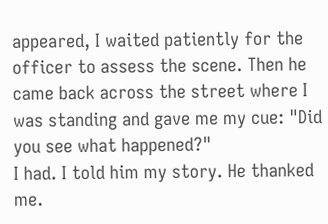appeared, I waited patiently for the officer to assess the scene. Then he came back across the street where I was standing and gave me my cue: "Did you see what happened?"
I had. I told him my story. He thanked me.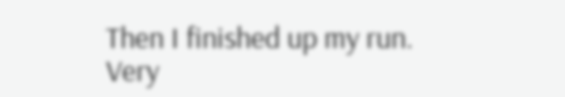Then I finished up my run.
Very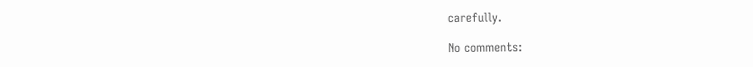carefully.

No comments: